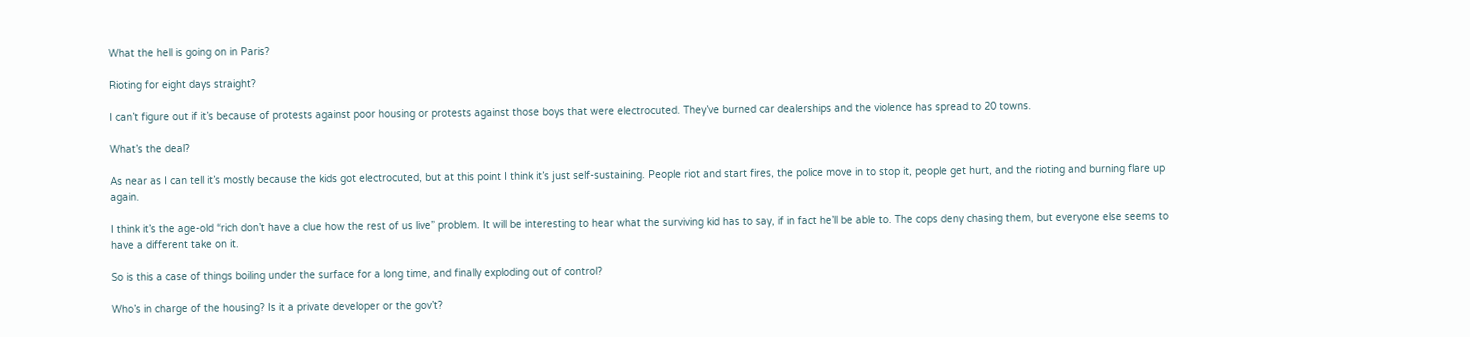What the hell is going on in Paris?

Rioting for eight days straight?

I can’t figure out if it’s because of protests against poor housing or protests against those boys that were electrocuted. They’ve burned car dealerships and the violence has spread to 20 towns.

What’s the deal?

As near as I can tell it’s mostly because the kids got electrocuted, but at this point I think it’s just self-sustaining. People riot and start fires, the police move in to stop it, people get hurt, and the rioting and burning flare up again.

I think it’s the age-old “rich don’t have a clue how the rest of us live” problem. It will be interesting to hear what the surviving kid has to say, if in fact he’ll be able to. The cops deny chasing them, but everyone else seems to have a different take on it.

So is this a case of things boiling under the surface for a long time, and finally exploding out of control?

Who’s in charge of the housing? Is it a private developer or the gov’t?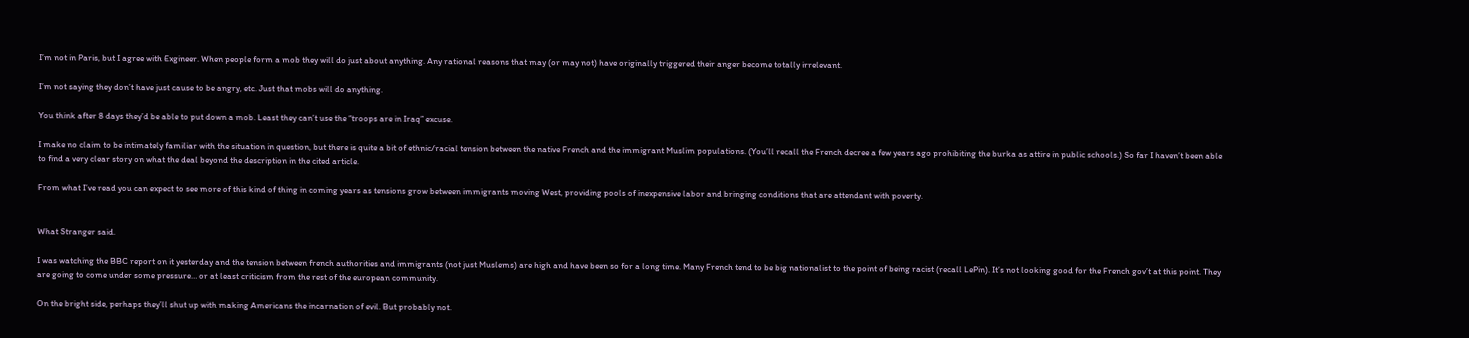I’m not in Paris, but I agree with Exgineer. When people form a mob they will do just about anything. Any rational reasons that may (or may not) have originally triggered their anger become totally irrelevant.

I’m not saying they don’t have just cause to be angry, etc. Just that mobs will do anything.

You think after 8 days they’d be able to put down a mob. Least they can’t use the “troops are in Iraq” excuse.

I make no claim to be intimately familiar with the situation in question, but there is quite a bit of ethnic/racial tension between the native French and the immigrant Muslim populations. (You’ll recall the French decree a few years ago prohibiting the burka as attire in public schools.) So far I haven’t been able to find a very clear story on what the deal beyond the description in the cited article.

From what I’ve read you can expect to see more of this kind of thing in coming years as tensions grow between immigrants moving West, providing pools of inexpensive labor and bringing conditions that are attendant with poverty.


What Stranger said.

I was watching the BBC report on it yesterday and the tension between french authorities and immigrants (not just Muslems) are high and have been so for a long time. Many French tend to be big nationalist to the point of being racist (recall LePin). It’s not looking good for the French gov’t at this point. They are going to come under some pressure… or at least criticism from the rest of the european community.

On the bright side, perhaps they’ll shut up with making Americans the incarnation of evil. But probably not.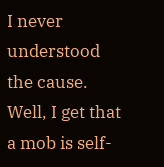I never understood the cause. Well, I get that a mob is self-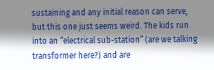sustaining and any initial reason can serve, but this one just seems weird. The kids run into an “electrical sub-station” (are we talking transformer here?) and are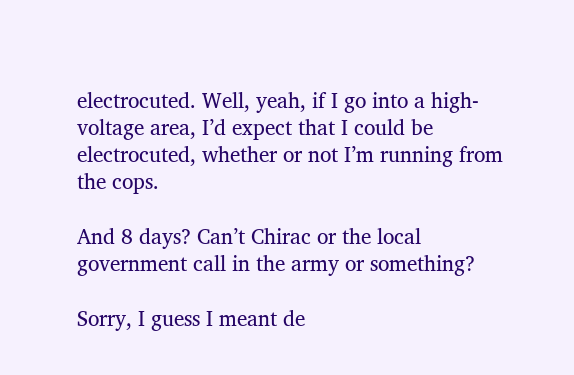electrocuted. Well, yeah, if I go into a high-voltage area, I’d expect that I could be electrocuted, whether or not I’m running from the cops.

And 8 days? Can’t Chirac or the local government call in the army or something?

Sorry, I guess I meant de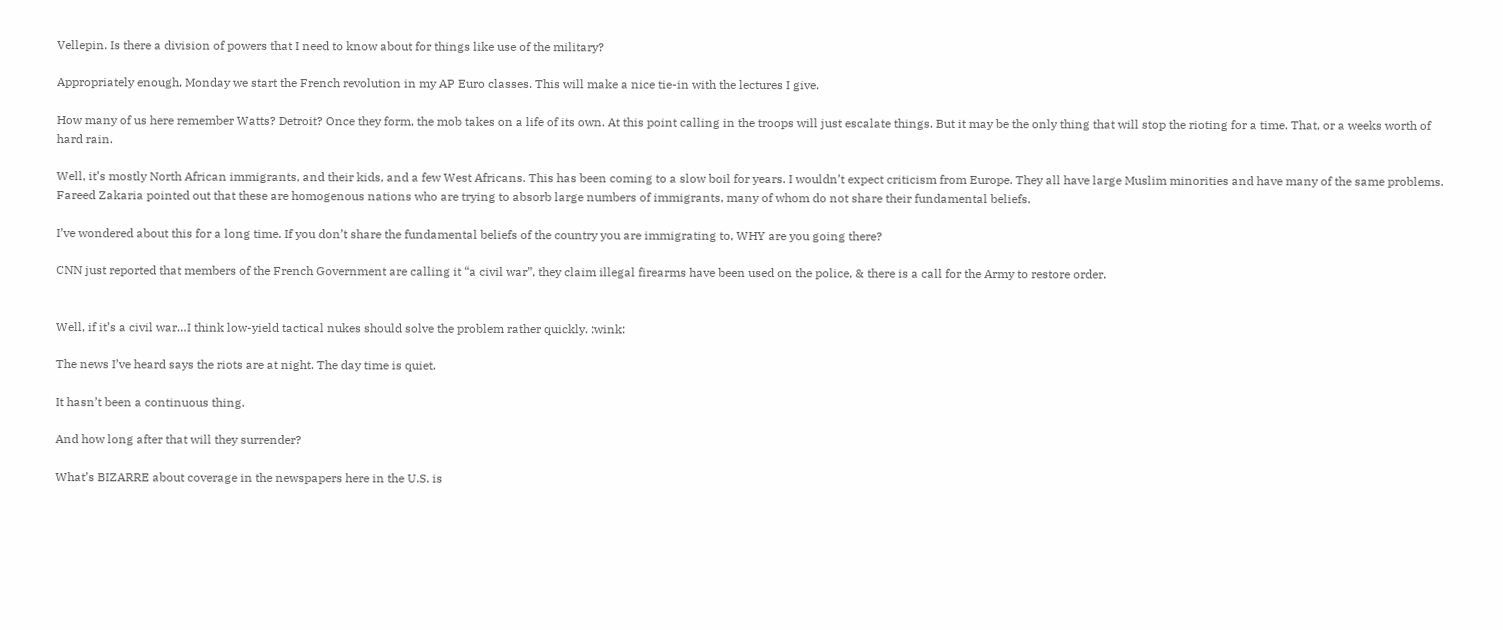Vellepin. Is there a division of powers that I need to know about for things like use of the military?

Appropriately enough, Monday we start the French revolution in my AP Euro classes. This will make a nice tie-in with the lectures I give.

How many of us here remember Watts? Detroit? Once they form, the mob takes on a life of its own. At this point calling in the troops will just escalate things. But it may be the only thing that will stop the rioting for a time. That, or a weeks worth of hard rain.

Well, it’s mostly North African immigrants, and their kids, and a few West Africans. This has been coming to a slow boil for years. I wouldn’t expect criticism from Europe. They all have large Muslim minorities and have many of the same problems. Fareed Zakaria pointed out that these are homogenous nations who are trying to absorb large numbers of immigrants, many of whom do not share their fundamental beliefs.

I’ve wondered about this for a long time. If you don’t share the fundamental beliefs of the country you are immigrating to, WHY are you going there?

CNN just reported that members of the French Government are calling it “a civil war”, they claim illegal firearms have been used on the police, & there is a call for the Army to restore order.


Well, if it’s a civil war…I think low-yield tactical nukes should solve the problem rather quickly. :wink:

The news I’ve heard says the riots are at night. The day time is quiet.

It hasn’t been a continuous thing.

And how long after that will they surrender?

What’s BIZARRE about coverage in the newspapers here in the U.S. is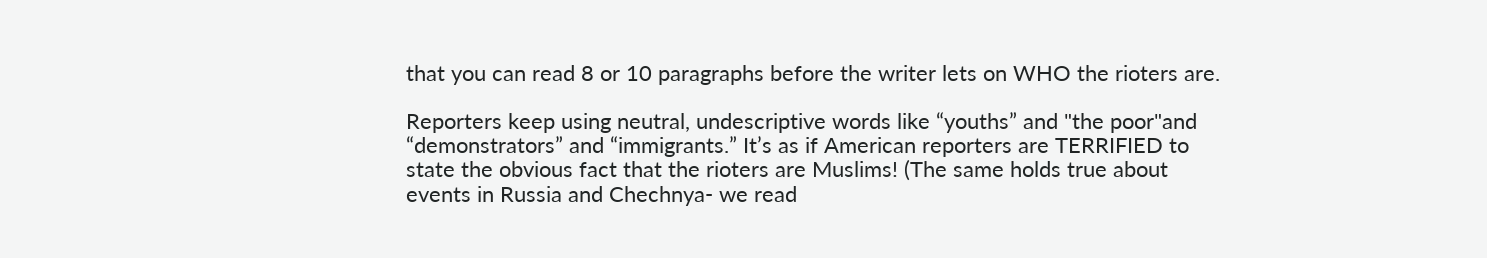that you can read 8 or 10 paragraphs before the writer lets on WHO the rioters are.

Reporters keep using neutral, undescriptive words like “youths” and "the poor"and “demonstrators” and “immigrants.” It’s as if American reporters are TERRIFIED to state the obvious fact that the rioters are Muslims! (The same holds true about events in Russia and Chechnya- we read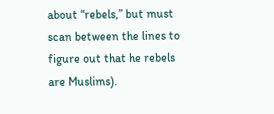about “rebels,” but must scan between the lines to figure out that he rebels are Muslims).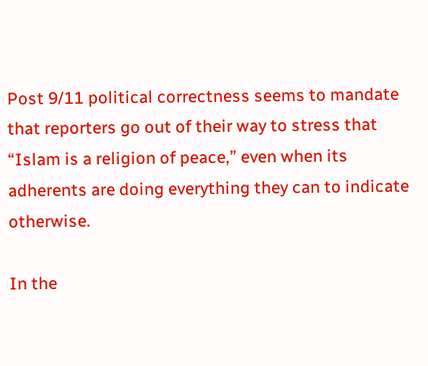Post 9/11 political correctness seems to mandate that reporters go out of their way to stress that “Islam is a religion of peace,” even when its adherents are doing everything they can to indicate otherwise.

In the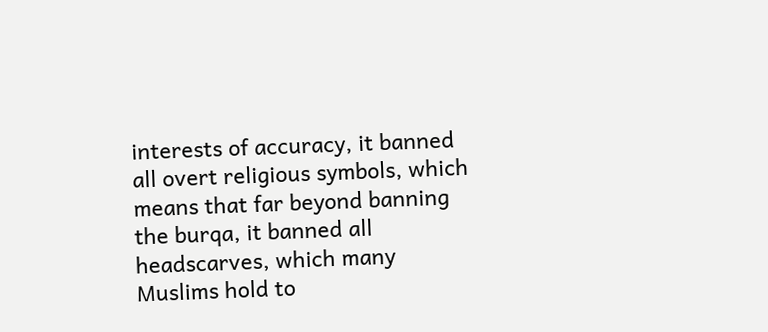interests of accuracy, it banned all overt religious symbols, which means that far beyond banning the burqa, it banned all headscarves, which many Muslims hold to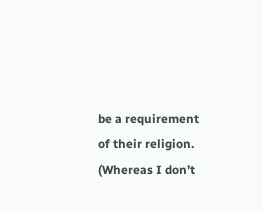be a requirement of their religion. (Whereas I don’t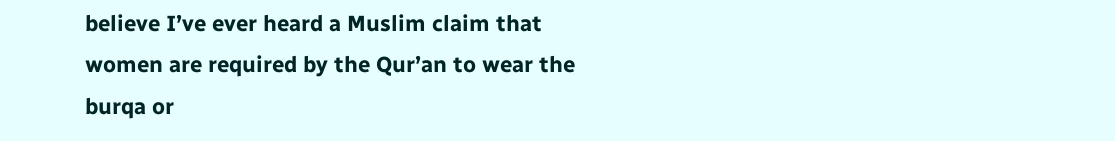believe I’ve ever heard a Muslim claim that women are required by the Qur’an to wear the burqa or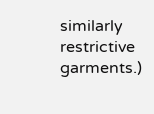similarly restrictive garments.)